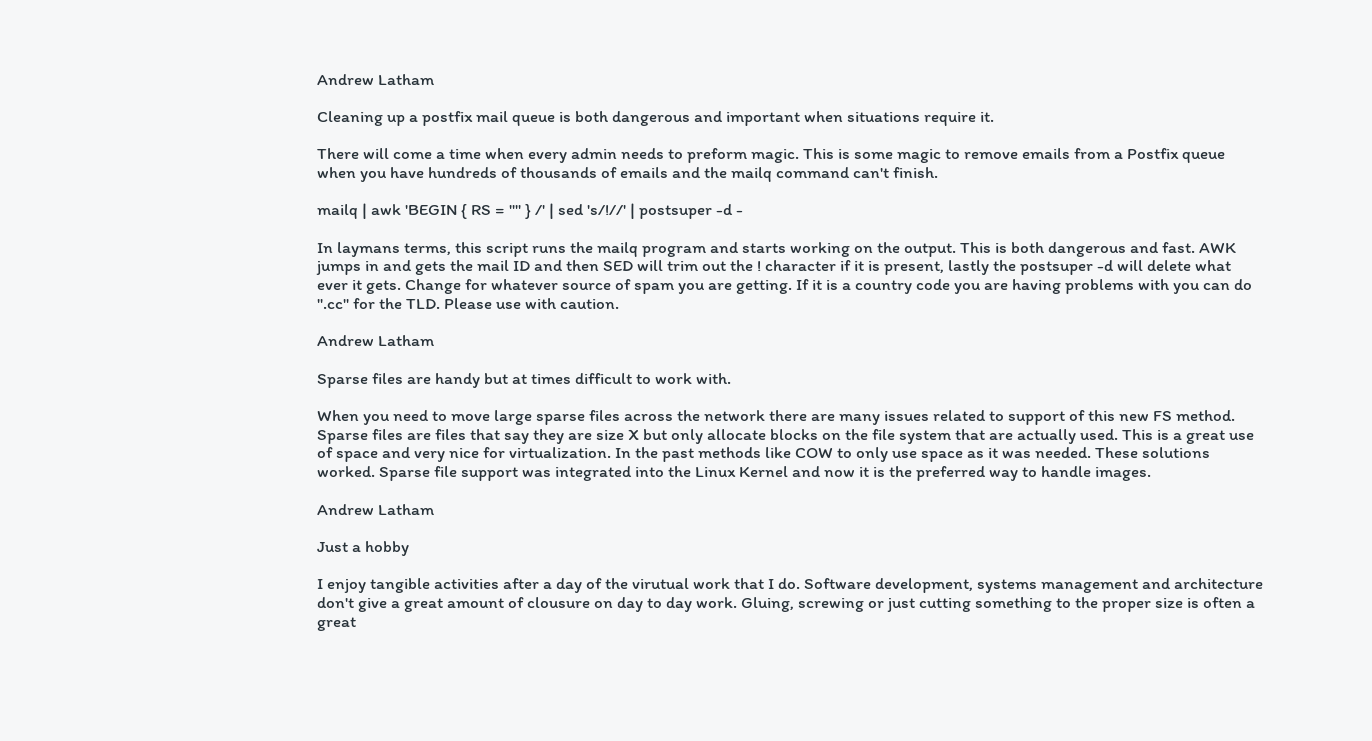Andrew Latham

Cleaning up a postfix mail queue is both dangerous and important when situations require it.

There will come a time when every admin needs to preform magic. This is some magic to remove emails from a Postfix queue when you have hundreds of thousands of emails and the mailq command can't finish.

mailq | awk 'BEGIN { RS = "" } /' | sed 's/!//' | postsuper -d -

In laymans terms, this script runs the mailq program and starts working on the output. This is both dangerous and fast. AWK jumps in and gets the mail ID and then SED will trim out the ! character if it is present, lastly the postsuper -d will delete what ever it gets. Change for whatever source of spam you are getting. If it is a country code you are having problems with you can do ".cc" for the TLD. Please use with caution.

Andrew Latham

Sparse files are handy but at times difficult to work with.

When you need to move large sparse files across the network there are many issues related to support of this new FS method. Sparse files are files that say they are size X but only allocate blocks on the file system that are actually used. This is a great use of space and very nice for virtualization. In the past methods like COW to only use space as it was needed. These solutions worked. Sparse file support was integrated into the Linux Kernel and now it is the preferred way to handle images.

Andrew Latham

Just a hobby

I enjoy tangible activities after a day of the virutual work that I do. Software development, systems management and architecture don't give a great amount of clousure on day to day work. Gluing, screwing or just cutting something to the proper size is often a great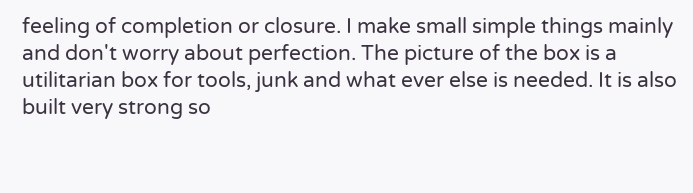feeling of completion or closure. I make small simple things mainly and don't worry about perfection. The picture of the box is a utilitarian box for tools, junk and what ever else is needed. It is also built very strong so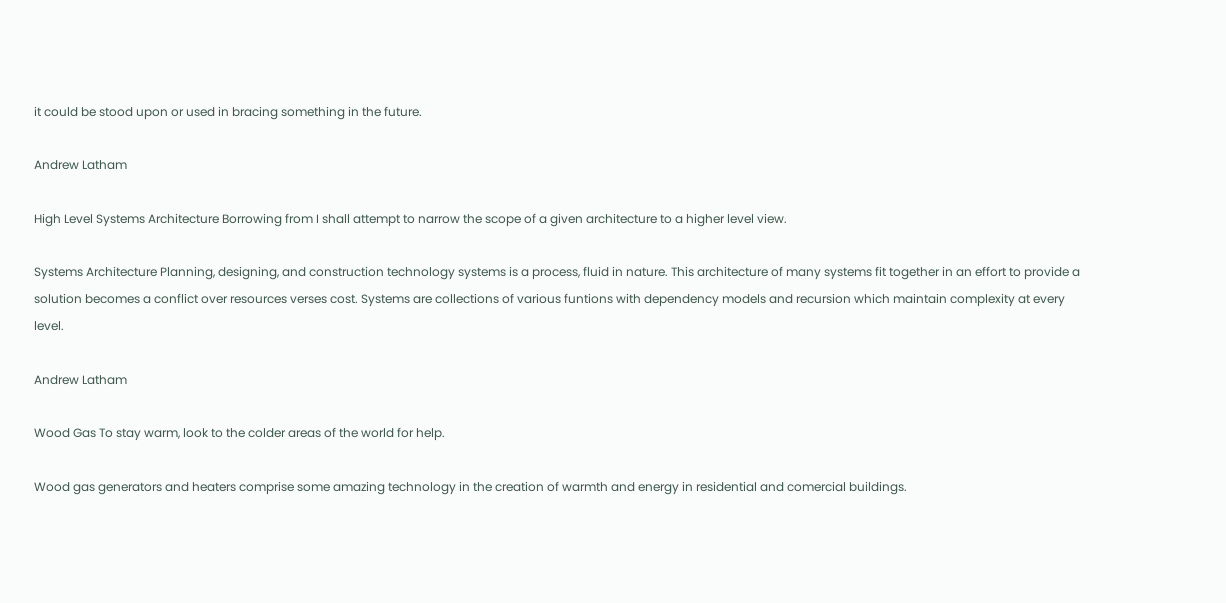it could be stood upon or used in bracing something in the future.

Andrew Latham

High Level Systems Architecture Borrowing from I shall attempt to narrow the scope of a given architecture to a higher level view.

Systems Architecture Planning, designing, and construction technology systems is a process, fluid in nature. This architecture of many systems fit together in an effort to provide a solution becomes a conflict over resources verses cost. Systems are collections of various funtions with dependency models and recursion which maintain complexity at every level.

Andrew Latham

Wood Gas To stay warm, look to the colder areas of the world for help.

Wood gas generators and heaters comprise some amazing technology in the creation of warmth and energy in residential and comercial buildings.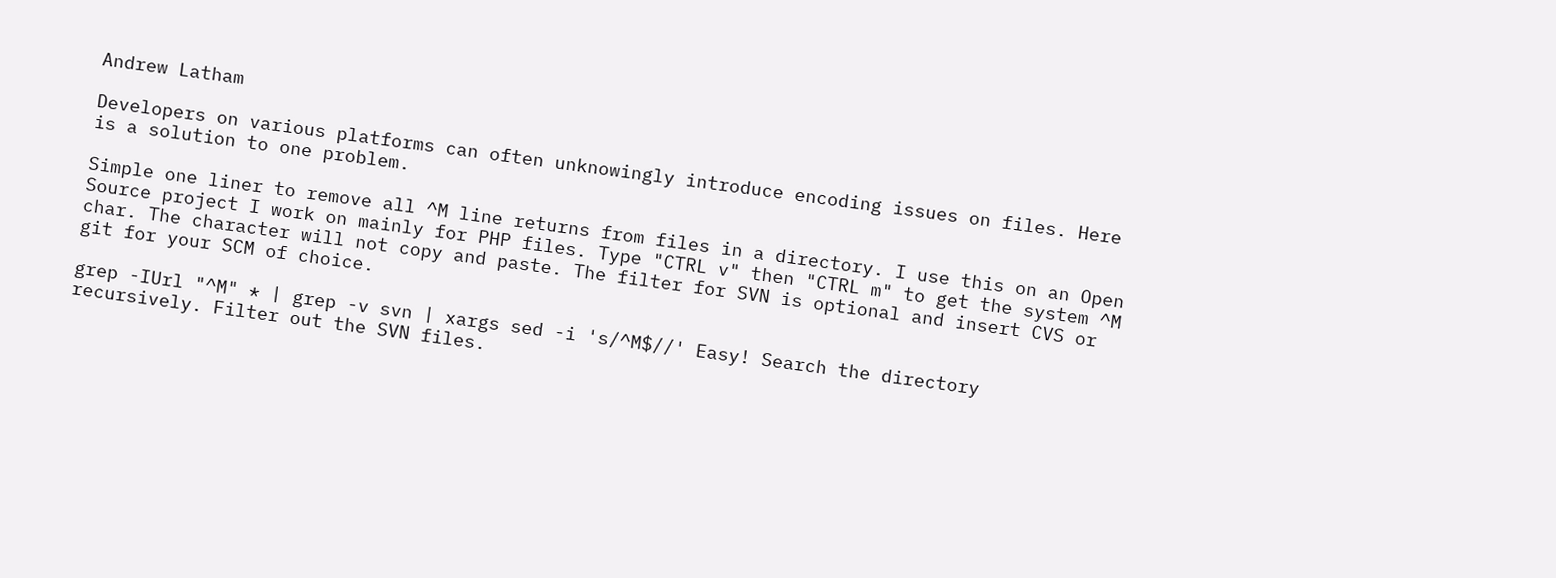Andrew Latham

Developers on various platforms can often unknowingly introduce encoding issues on files. Here is a solution to one problem.

Simple one liner to remove all ^M line returns from files in a directory. I use this on an Open Source project I work on mainly for PHP files. Type "CTRL v" then "CTRL m" to get the system ^M char. The character will not copy and paste. The filter for SVN is optional and insert CVS or git for your SCM of choice.

grep -IUrl "^M" * | grep -v svn | xargs sed -i 's/^M$//' Easy! Search the directory recursively. Filter out the SVN files.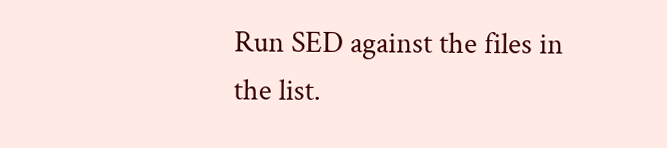Run SED against the files in the list.